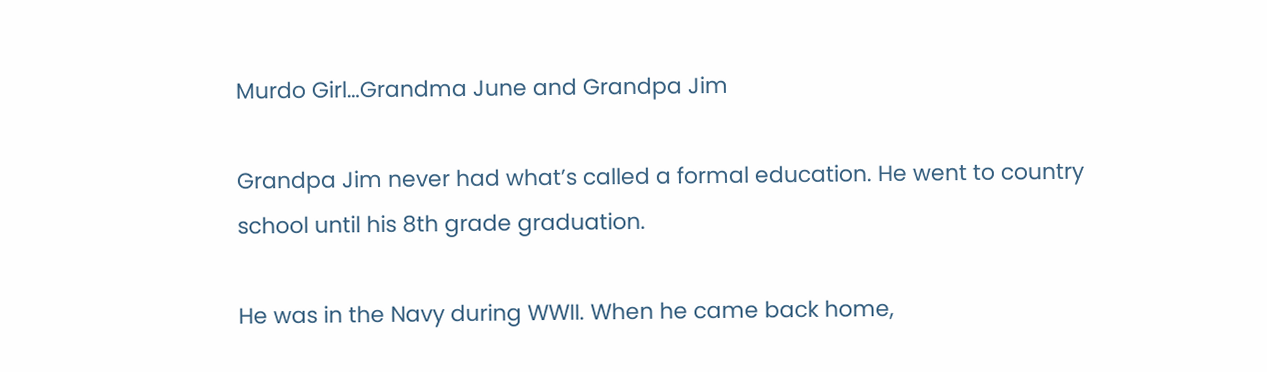Murdo Girl…Grandma June and Grandpa Jim

Grandpa Jim never had what’s called a formal education. He went to country school until his 8th grade graduation.

He was in the Navy during WWII. When he came back home,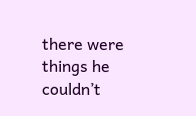there were things he couldn’t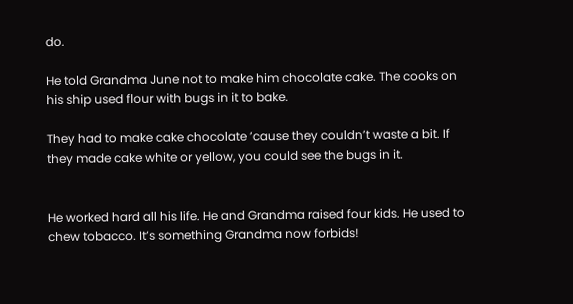do.

He told Grandma June not to make him chocolate cake. The cooks on his ship used flour with bugs in it to bake.

They had to make cake chocolate ’cause they couldn’t waste a bit. If they made cake white or yellow, you could see the bugs in it.


He worked hard all his life. He and Grandma raised four kids. He used to chew tobacco. It’s something Grandma now forbids!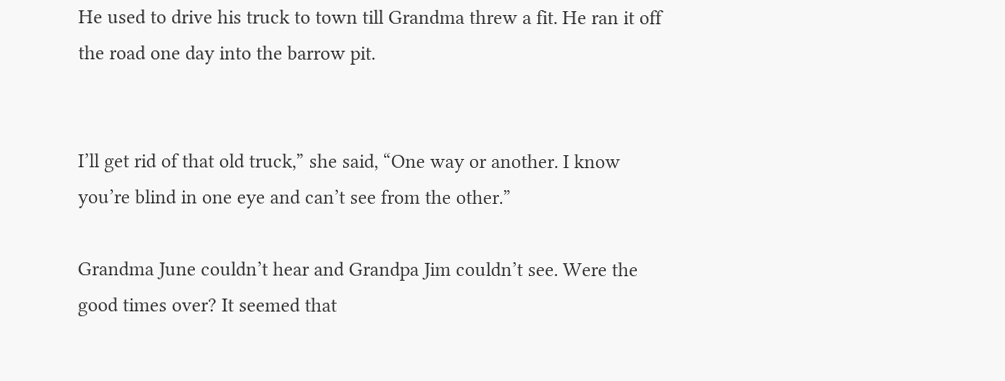He used to drive his truck to town till Grandma threw a fit. He ran it off the road one day into the barrow pit.


I’ll get rid of that old truck,” she said, “One way or another. I know you’re blind in one eye and can’t see from the other.”

Grandma June couldn’t hear and Grandpa Jim couldn’t see. Were the good times over? It seemed that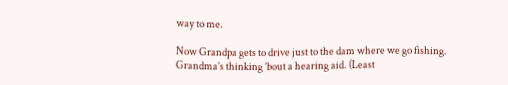way to me.

Now Grandpa gets to drive just to the dam where we go fishing. Grandma’s thinking ’bout a hearing aid. (Least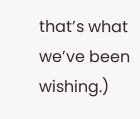that’s what we’ve been wishing.)